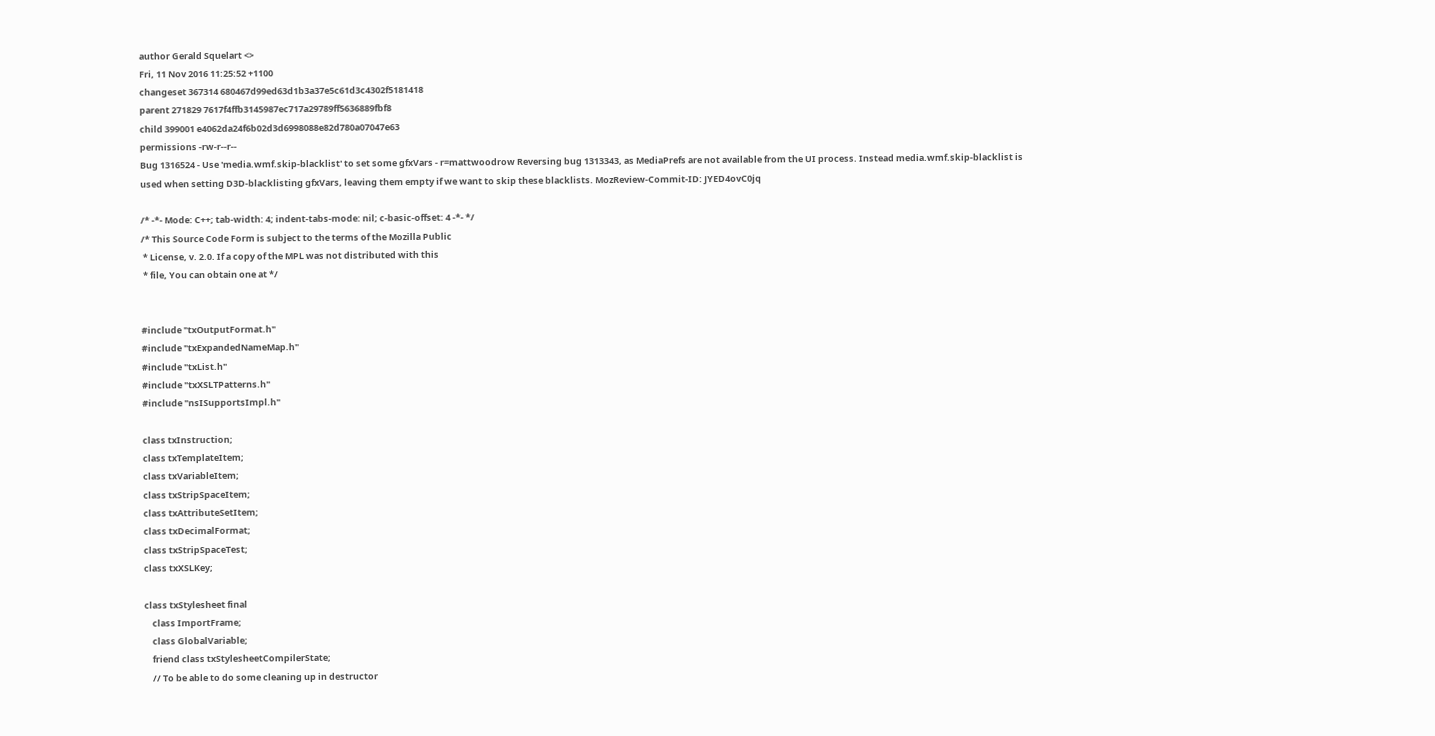author Gerald Squelart <>
Fri, 11 Nov 2016 11:25:52 +1100
changeset 367314 680467d99ed63d1b3a37e5c61d3c4302f5181418
parent 271829 7617f4ffb3145987ec717a29789ff5636889fbf8
child 399001 e4062da24f6b02d3d6998088e82d780a07047e63
permissions -rw-r--r--
Bug 1316524 - Use 'media.wmf.skip-blacklist' to set some gfxVars - r=mattwoodrow Reversing bug 1313343, as MediaPrefs are not available from the UI process. Instead media.wmf.skip-blacklist is used when setting D3D-blacklisting gfxVars, leaving them empty if we want to skip these blacklists. MozReview-Commit-ID: JYED4ovC0jq

/* -*- Mode: C++; tab-width: 4; indent-tabs-mode: nil; c-basic-offset: 4 -*- */
/* This Source Code Form is subject to the terms of the Mozilla Public
 * License, v. 2.0. If a copy of the MPL was not distributed with this
 * file, You can obtain one at */


#include "txOutputFormat.h"
#include "txExpandedNameMap.h"
#include "txList.h"
#include "txXSLTPatterns.h"
#include "nsISupportsImpl.h"

class txInstruction;
class txTemplateItem;
class txVariableItem;
class txStripSpaceItem;
class txAttributeSetItem;
class txDecimalFormat;
class txStripSpaceTest;
class txXSLKey;

class txStylesheet final
    class ImportFrame;
    class GlobalVariable;
    friend class txStylesheetCompilerState;
    // To be able to do some cleaning up in destructor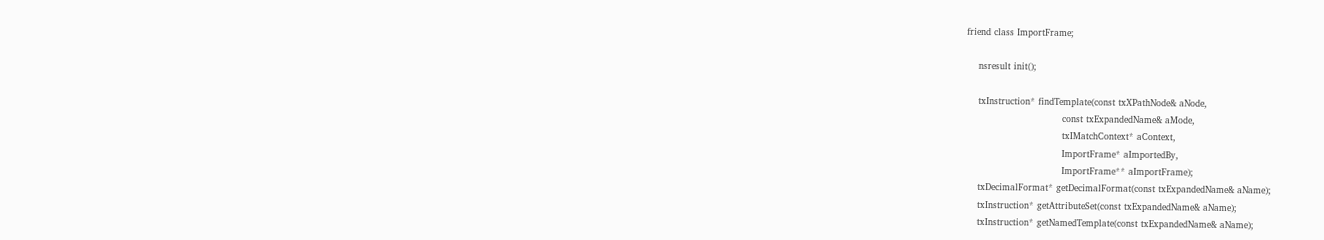friend class ImportFrame;

    nsresult init();

    txInstruction* findTemplate(const txXPathNode& aNode,
                                const txExpandedName& aMode,
                                txIMatchContext* aContext,
                                ImportFrame* aImportedBy,
                                ImportFrame** aImportFrame);
    txDecimalFormat* getDecimalFormat(const txExpandedName& aName);
    txInstruction* getAttributeSet(const txExpandedName& aName);
    txInstruction* getNamedTemplate(const txExpandedName& aName);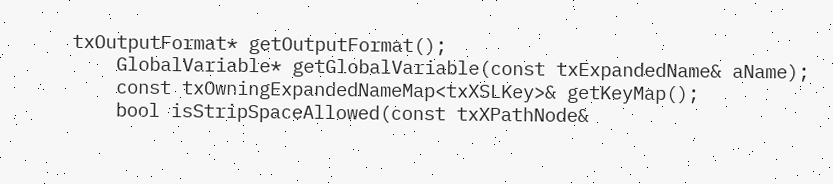txOutputFormat* getOutputFormat();
    GlobalVariable* getGlobalVariable(const txExpandedName& aName);
    const txOwningExpandedNameMap<txXSLKey>& getKeyMap();
    bool isStripSpaceAllowed(const txXPathNode&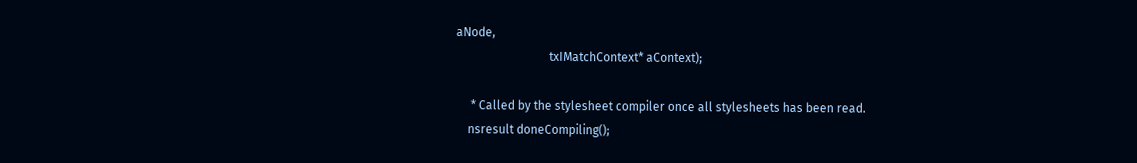aNode,
                               txIMatchContext* aContext);

     * Called by the stylesheet compiler once all stylesheets has been read.
    nsresult doneCompiling();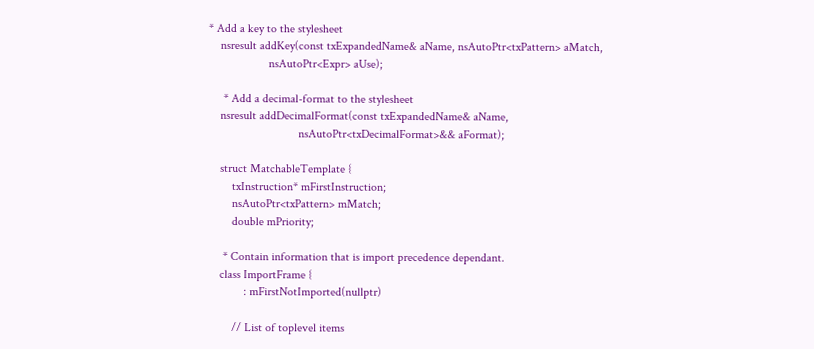* Add a key to the stylesheet
    nsresult addKey(const txExpandedName& aName, nsAutoPtr<txPattern> aMatch,
                    nsAutoPtr<Expr> aUse);

     * Add a decimal-format to the stylesheet
    nsresult addDecimalFormat(const txExpandedName& aName,
                              nsAutoPtr<txDecimalFormat>&& aFormat);

    struct MatchableTemplate {
        txInstruction* mFirstInstruction;
        nsAutoPtr<txPattern> mMatch;
        double mPriority;

     * Contain information that is import precedence dependant.
    class ImportFrame {
            : mFirstNotImported(nullptr)

        // List of toplevel items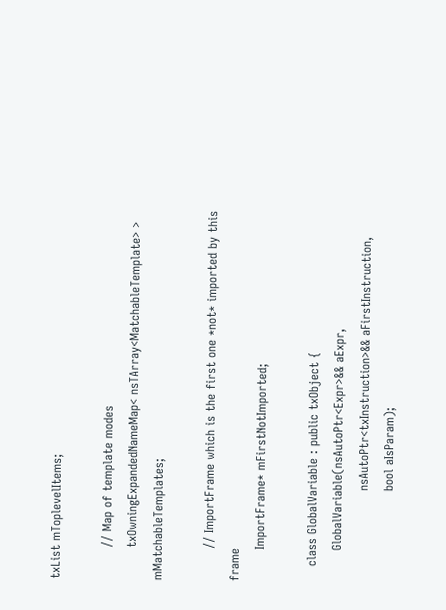txList mToplevelItems;

        // Map of template modes
        txOwningExpandedNameMap< nsTArray<MatchableTemplate> > mMatchableTemplates;

        // ImportFrame which is the first one *not* imported by this frame
        ImportFrame* mFirstNotImported;

    class GlobalVariable : public txObject {
        GlobalVariable(nsAutoPtr<Expr>&& aExpr,
                       nsAutoPtr<txInstruction>&& aFirstInstruction,
                       bool aIsParam);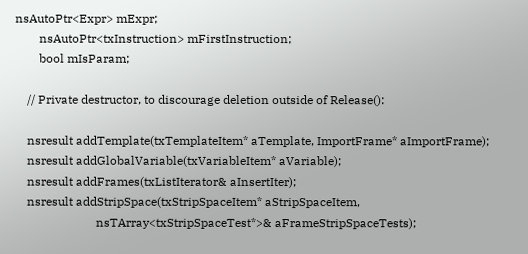nsAutoPtr<Expr> mExpr;
        nsAutoPtr<txInstruction> mFirstInstruction;
        bool mIsParam;

    // Private destructor, to discourage deletion outside of Release():

    nsresult addTemplate(txTemplateItem* aTemplate, ImportFrame* aImportFrame);
    nsresult addGlobalVariable(txVariableItem* aVariable);
    nsresult addFrames(txListIterator& aInsertIter);
    nsresult addStripSpace(txStripSpaceItem* aStripSpaceItem,
                           nsTArray<txStripSpaceTest*>& aFrameStripSpaceTests);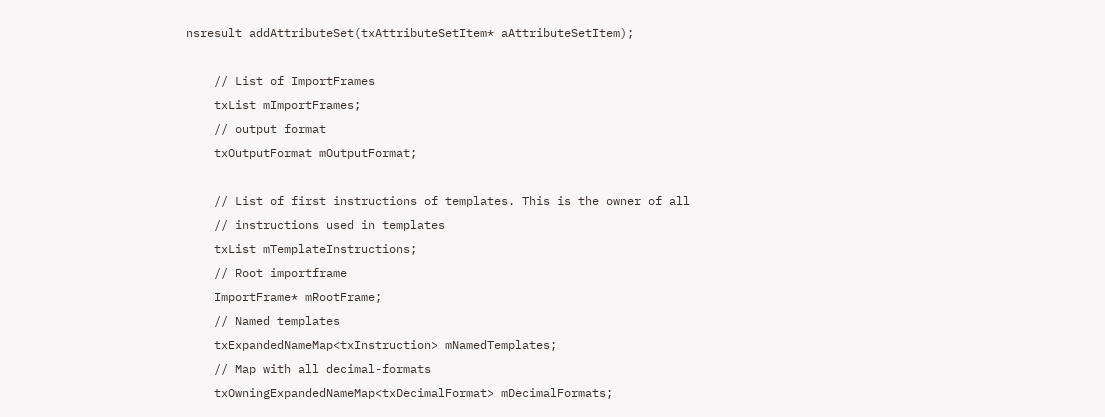nsresult addAttributeSet(txAttributeSetItem* aAttributeSetItem);

    // List of ImportFrames
    txList mImportFrames;
    // output format
    txOutputFormat mOutputFormat;

    // List of first instructions of templates. This is the owner of all
    // instructions used in templates
    txList mTemplateInstructions;
    // Root importframe
    ImportFrame* mRootFrame;
    // Named templates
    txExpandedNameMap<txInstruction> mNamedTemplates;
    // Map with all decimal-formats
    txOwningExpandedNameMap<txDecimalFormat> mDecimalFormats;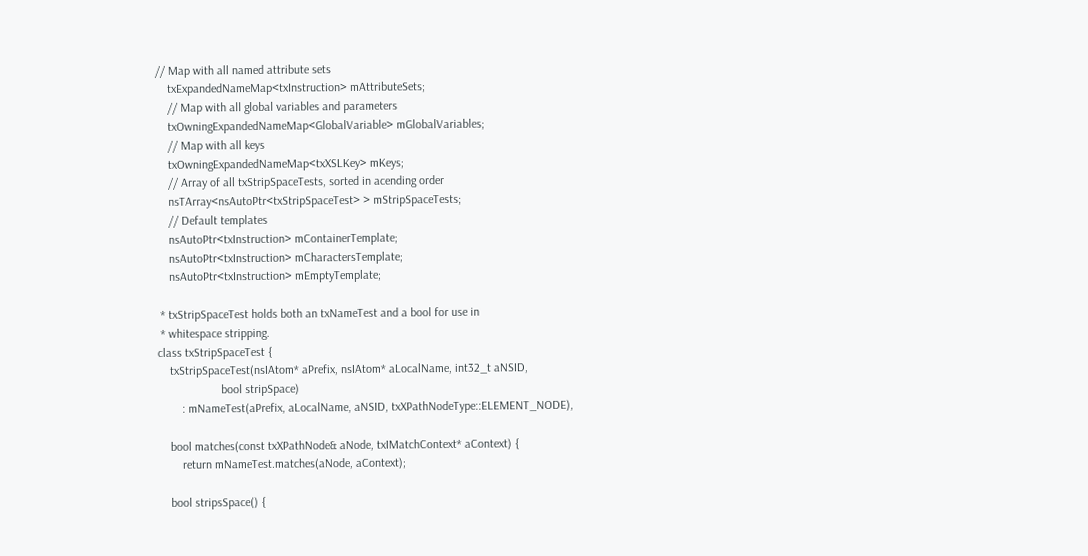// Map with all named attribute sets
    txExpandedNameMap<txInstruction> mAttributeSets;
    // Map with all global variables and parameters
    txOwningExpandedNameMap<GlobalVariable> mGlobalVariables;
    // Map with all keys
    txOwningExpandedNameMap<txXSLKey> mKeys;
    // Array of all txStripSpaceTests, sorted in acending order
    nsTArray<nsAutoPtr<txStripSpaceTest> > mStripSpaceTests;
    // Default templates
    nsAutoPtr<txInstruction> mContainerTemplate;
    nsAutoPtr<txInstruction> mCharactersTemplate;
    nsAutoPtr<txInstruction> mEmptyTemplate;

 * txStripSpaceTest holds both an txNameTest and a bool for use in
 * whitespace stripping.
class txStripSpaceTest {
    txStripSpaceTest(nsIAtom* aPrefix, nsIAtom* aLocalName, int32_t aNSID,
                     bool stripSpace)
        : mNameTest(aPrefix, aLocalName, aNSID, txXPathNodeType::ELEMENT_NODE),

    bool matches(const txXPathNode& aNode, txIMatchContext* aContext) {
        return mNameTest.matches(aNode, aContext);

    bool stripsSpace() {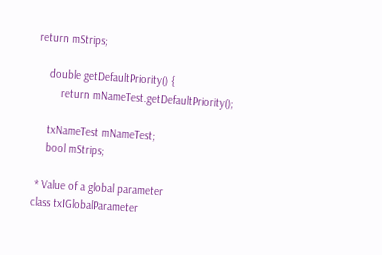return mStrips;

    double getDefaultPriority() {
        return mNameTest.getDefaultPriority();

    txNameTest mNameTest;
    bool mStrips;

 * Value of a global parameter
class txIGlobalParameter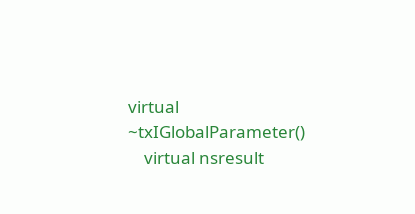virtual ~txIGlobalParameter()
    virtual nsresult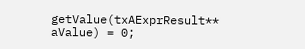getValue(txAExprResult** aValue) = 0;